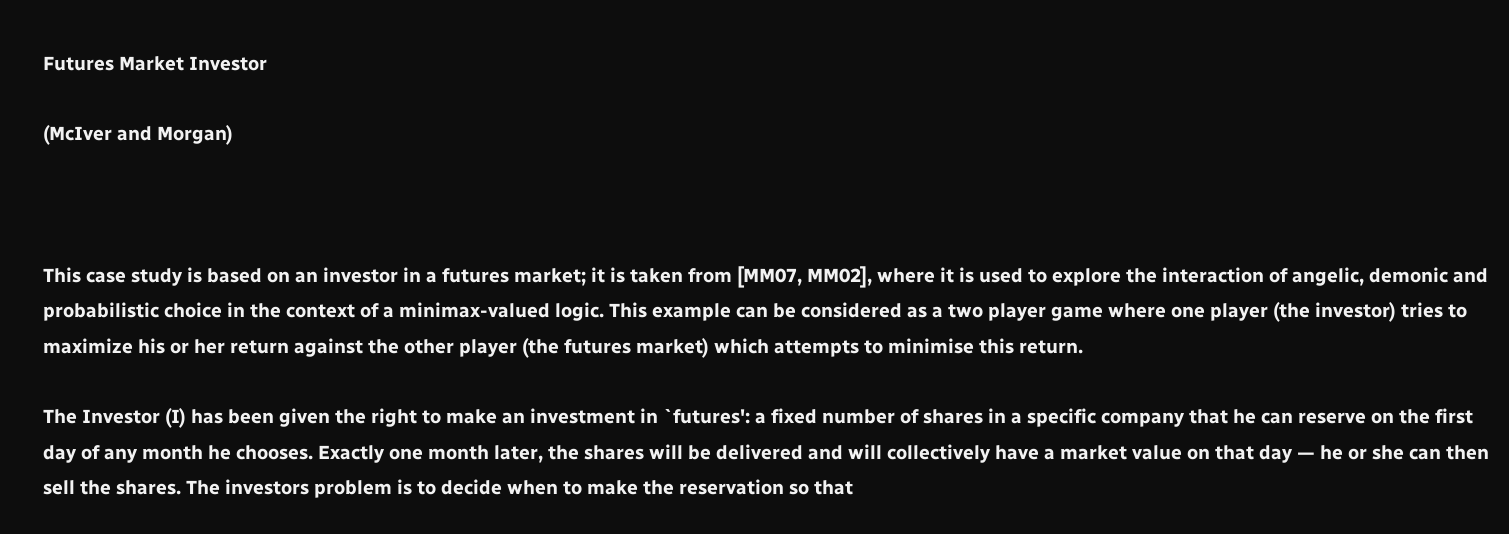Futures Market Investor

(McIver and Morgan)



This case study is based on an investor in a futures market; it is taken from [MM07, MM02], where it is used to explore the interaction of angelic, demonic and probabilistic choice in the context of a minimax-valued logic. This example can be considered as a two player game where one player (the investor) tries to maximize his or her return against the other player (the futures market) which attempts to minimise this return.

The Investor (I) has been given the right to make an investment in `futures': a fixed number of shares in a specific company that he can reserve on the first day of any month he chooses. Exactly one month later, the shares will be delivered and will collectively have a market value on that day — he or she can then sell the shares. The investors problem is to decide when to make the reservation so that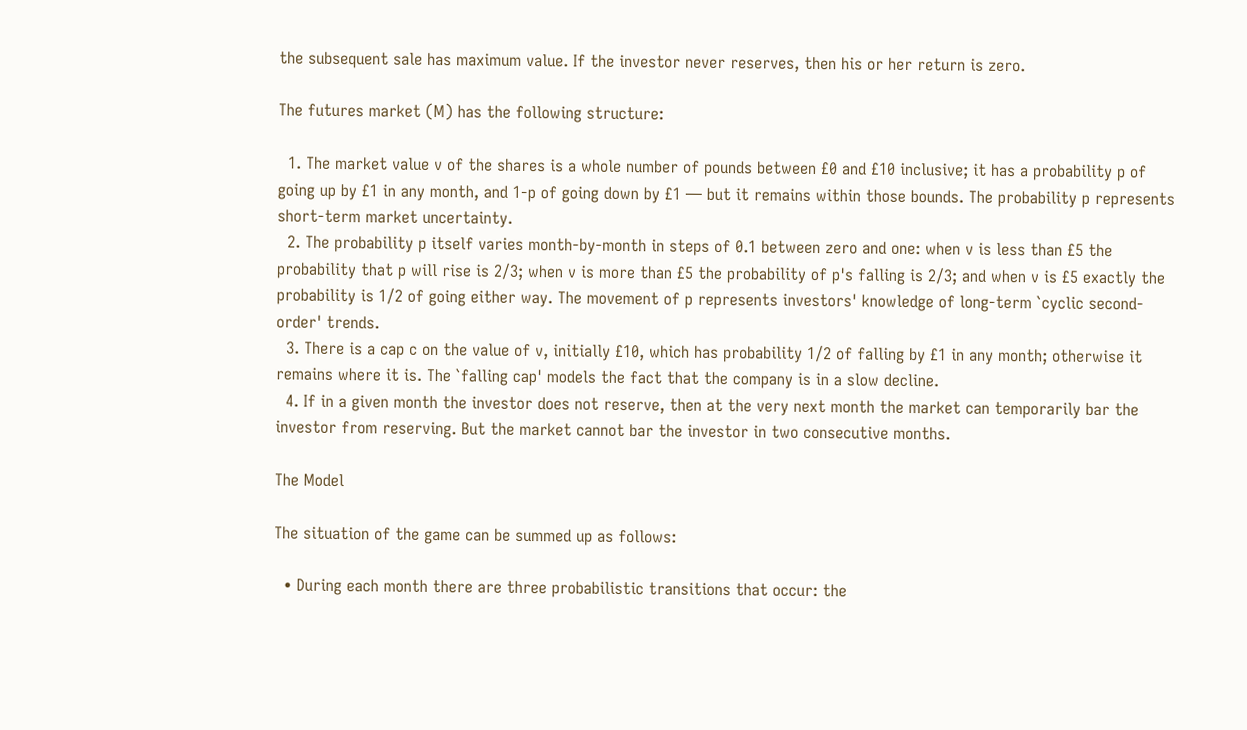the subsequent sale has maximum value. If the investor never reserves, then his or her return is zero.

The futures market (M) has the following structure:

  1. The market value v of the shares is a whole number of pounds between £0 and £10 inclusive; it has a probability p of going up by £1 in any month, and 1-p of going down by £1 — but it remains within those bounds. The probability p represents short-term market uncertainty.
  2. The probability p itself varies month-by-month in steps of 0.1 between zero and one: when v is less than £5 the probability that p will rise is 2/3; when v is more than £5 the probability of p's falling is 2/3; and when v is £5 exactly the probability is 1/2 of going either way. The movement of p represents investors' knowledge of long-term `cyclic second-order' trends.
  3. There is a cap c on the value of v, initially £10, which has probability 1/2 of falling by £1 in any month; otherwise it remains where it is. The `falling cap' models the fact that the company is in a slow decline.
  4. If in a given month the investor does not reserve, then at the very next month the market can temporarily bar the investor from reserving. But the market cannot bar the investor in two consecutive months.

The Model

The situation of the game can be summed up as follows:

  • During each month there are three probabilistic transitions that occur: the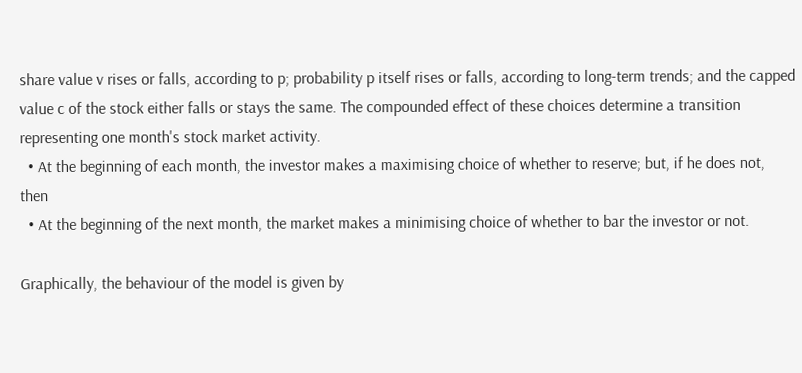share value v rises or falls, according to p; probability p itself rises or falls, according to long-term trends; and the capped value c of the stock either falls or stays the same. The compounded effect of these choices determine a transition representing one month's stock market activity.
  • At the beginning of each month, the investor makes a maximising choice of whether to reserve; but, if he does not, then
  • At the beginning of the next month, the market makes a minimising choice of whether to bar the investor or not.

Graphically, the behaviour of the model is given by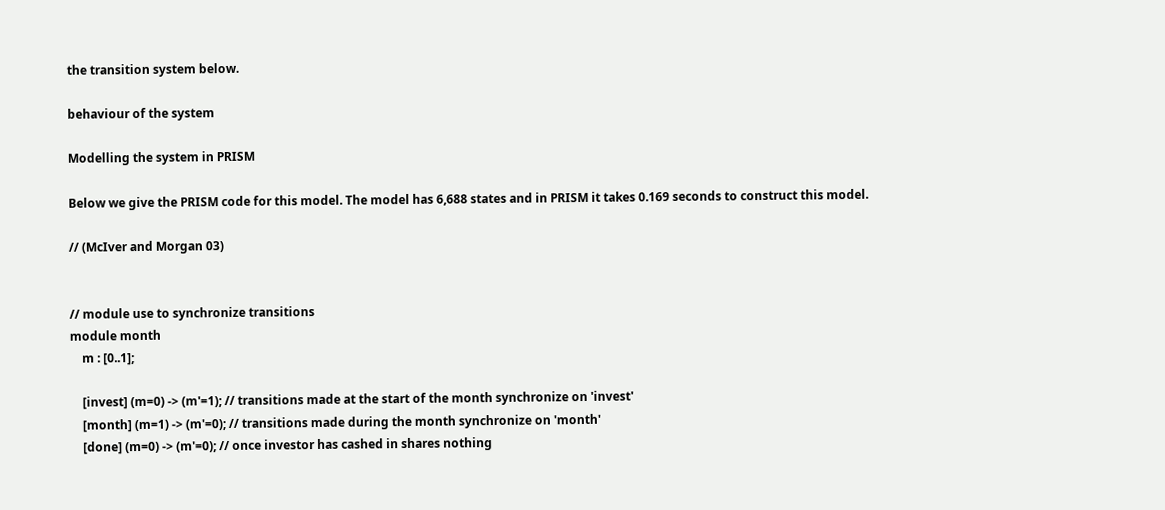the transition system below.

behaviour of the system

Modelling the system in PRISM

Below we give the PRISM code for this model. The model has 6,688 states and in PRISM it takes 0.169 seconds to construct this model.

// (McIver and Morgan 03)


// module use to synchronize transitions
module month
    m : [0..1];

    [invest] (m=0) -> (m'=1); // transitions made at the start of the month synchronize on 'invest'
    [month] (m=1) -> (m'=0); // transitions made during the month synchronize on 'month'
    [done] (m=0) -> (m'=0); // once investor has cashed in shares nothing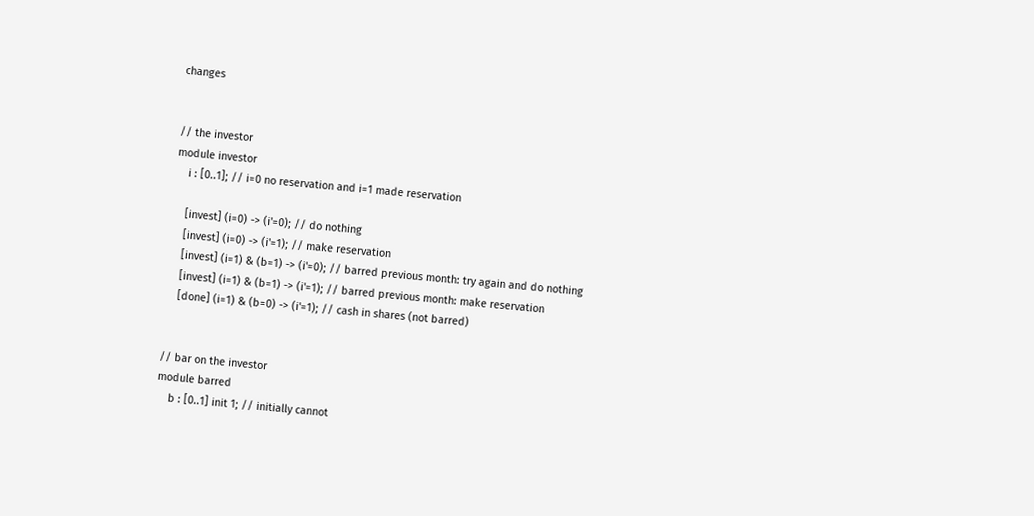changes


// the investor
module investor
    i : [0..1]; // i=0 no reservation and i=1 made reservation

    [invest] (i=0) -> (i'=0); // do nothing
    [invest] (i=0) -> (i'=1); // make reservation
    [invest] (i=1) & (b=1) -> (i'=0); // barred previous month: try again and do nothing
    [invest] (i=1) & (b=1) -> (i'=1); // barred previous month: make reservation
    [done] (i=1) & (b=0) -> (i'=1); // cash in shares (not barred)


// bar on the investor
module barred
    b : [0..1] init 1; // initially cannot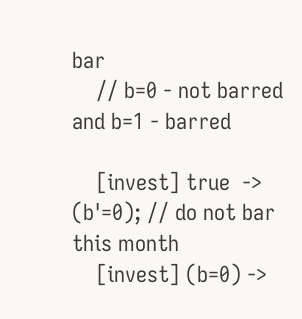bar
    // b=0 - not barred and b=1 - barred

    [invest] true  -> (b'=0); // do not bar this month
    [invest] (b=0) ->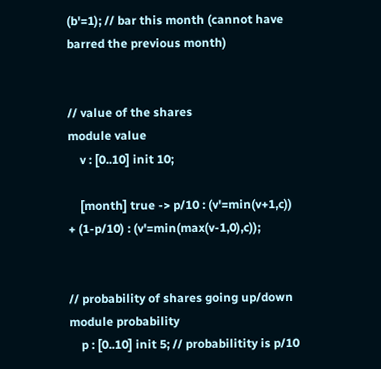(b'=1); // bar this month (cannot have barred the previous month)


// value of the shares
module value
    v : [0..10] init 10;

    [month] true -> p/10 : (v'=min(v+1,c)) + (1-p/10) : (v'=min(max(v-1,0),c));


// probability of shares going up/down
module probability
    p : [0..10] init 5; // probabilitity is p/10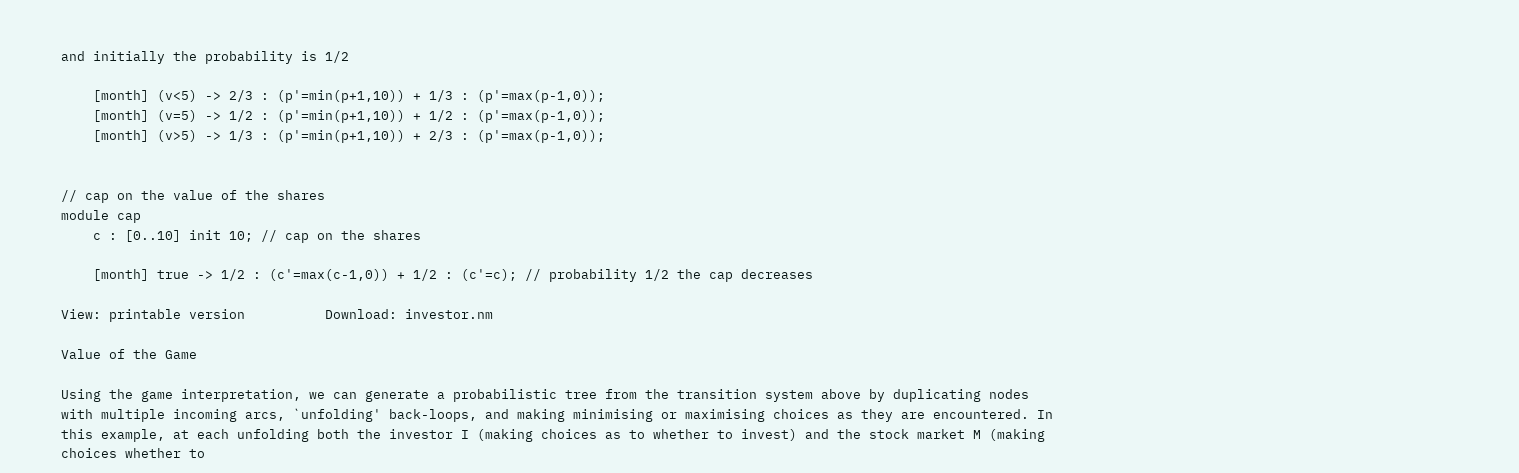and initially the probability is 1/2

    [month] (v<5) -> 2/3 : (p'=min(p+1,10)) + 1/3 : (p'=max(p-1,0));
    [month] (v=5) -> 1/2 : (p'=min(p+1,10)) + 1/2 : (p'=max(p-1,0));
    [month] (v>5) -> 1/3 : (p'=min(p+1,10)) + 2/3 : (p'=max(p-1,0));


// cap on the value of the shares
module cap
    c : [0..10] init 10; // cap on the shares

    [month] true -> 1/2 : (c'=max(c-1,0)) + 1/2 : (c'=c); // probability 1/2 the cap decreases

View: printable version          Download: investor.nm

Value of the Game

Using the game interpretation, we can generate a probabilistic tree from the transition system above by duplicating nodes with multiple incoming arcs, `unfolding' back-loops, and making minimising or maximising choices as they are encountered. In this example, at each unfolding both the investor I (making choices as to whether to invest) and the stock market M (making choices whether to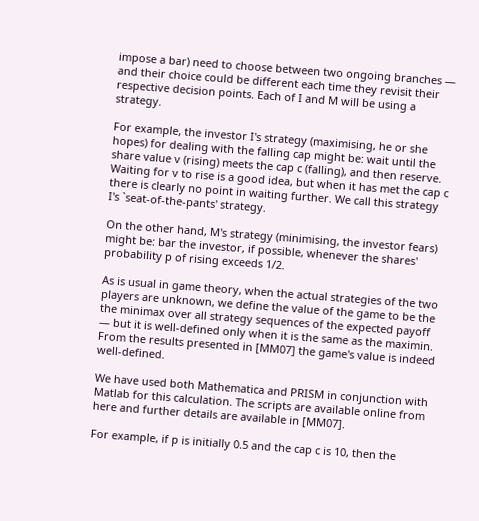impose a bar) need to choose between two ongoing branches — and their choice could be different each time they revisit their respective decision points. Each of I and M will be using a strategy.

For example, the investor I's strategy (maximising, he or she hopes) for dealing with the falling cap might be: wait until the share value v (rising) meets the cap c (falling), and then reserve. Waiting for v to rise is a good idea, but when it has met the cap c there is clearly no point in waiting further. We call this strategy I's `seat-of-the-pants' strategy.

On the other hand, M's strategy (minimising, the investor fears) might be: bar the investor, if possible, whenever the shares' probability p of rising exceeds 1/2.

As is usual in game theory, when the actual strategies of the two players are unknown, we define the value of the game to be the the minimax over all strategy sequences of the expected payoff — but it is well-defined only when it is the same as the maximin. From the results presented in [MM07] the game's value is indeed well-defined.

We have used both Mathematica and PRISM in conjunction with Matlab for this calculation. The scripts are available online from here and further details are available in [MM07].

For example, if p is initially 0.5 and the cap c is 10, then the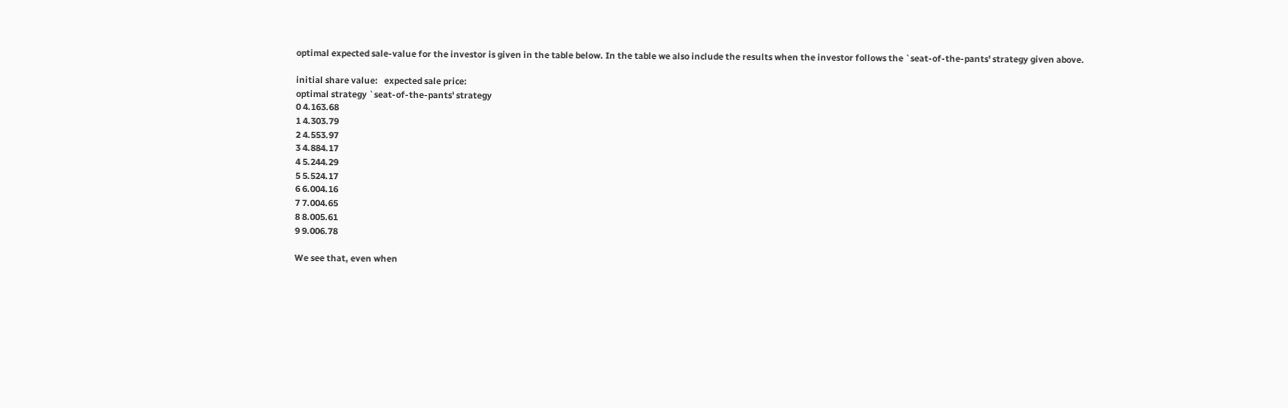optimal expected sale-value for the investor is given in the table below. In the table we also include the results when the investor follows the `seat-of-the-pants' strategy given above.

initial share value:   expected sale price:
optimal strategy `seat-of-the-pants' strategy
0 4.163.68
1 4.303.79
2 4.553.97
3 4.884.17
4 5.244.29
5 5.524.17
6 6.004.16
7 7.004.65
8 8.005.61
9 9.006.78

We see that, even when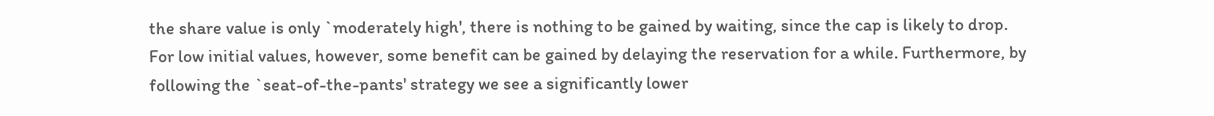the share value is only `moderately high', there is nothing to be gained by waiting, since the cap is likely to drop. For low initial values, however, some benefit can be gained by delaying the reservation for a while. Furthermore, by following the `seat-of-the-pants' strategy we see a significantly lower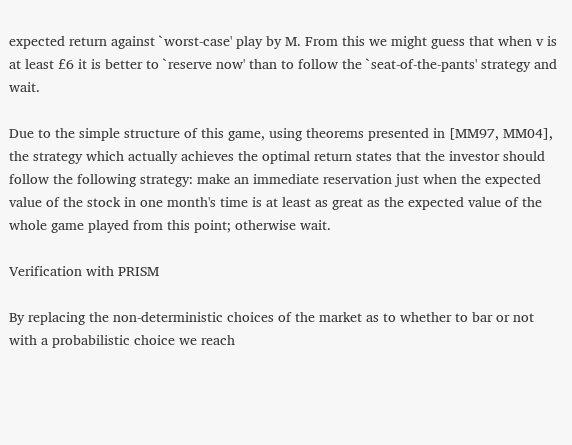expected return against `worst-case' play by M. From this we might guess that when v is at least £6 it is better to `reserve now' than to follow the `seat-of-the-pants' strategy and wait.

Due to the simple structure of this game, using theorems presented in [MM97, MM04], the strategy which actually achieves the optimal return states that the investor should follow the following strategy: make an immediate reservation just when the expected value of the stock in one month's time is at least as great as the expected value of the whole game played from this point; otherwise wait.

Verification with PRISM

By replacing the non-deterministic choices of the market as to whether to bar or not with a probabilistic choice we reach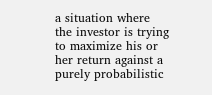a situation where the investor is trying to maximize his or her return against a purely probabilistic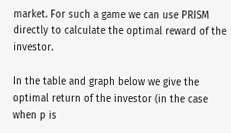market. For such a game we can use PRISM directly to calculate the optimal reward of the investor.

In the table and graph below we give the optimal return of the investor (in the case when p is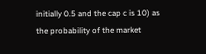initially 0.5 and the cap c is 10) as the probability of the market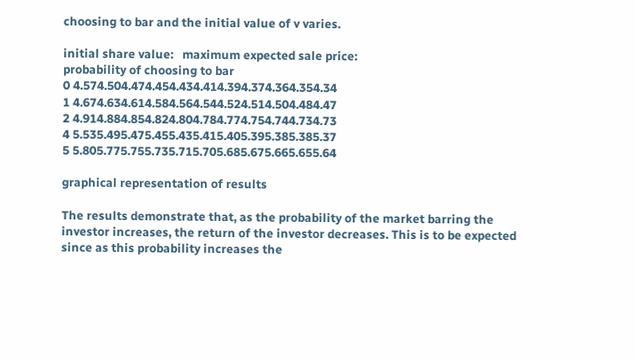choosing to bar and the initial value of v varies.

initial share value:   maximum expected sale price:
probability of choosing to bar
0 4.574.504.474.454.434.414.394.374.364.354.34
1 4.674.634.614.584.564.544.524.514.504.484.47
2 4.914.884.854.824.804.784.774.754.744.734.73
4 5.535.495.475.455.435.415.405.395.385.385.37
5 5.805.775.755.735.715.705.685.675.665.655.64

graphical representation of results

The results demonstrate that, as the probability of the market barring the investor increases, the return of the investor decreases. This is to be expected since as this probability increases the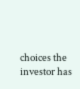choices the investor has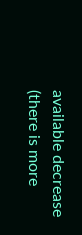available decrease (there is more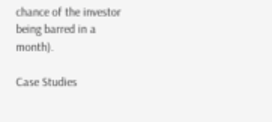chance of the investor being barred in a month).

Case Studies